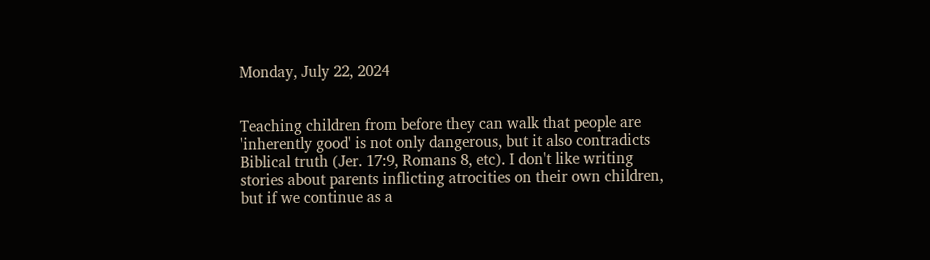Monday, July 22, 2024


Teaching children from before they can walk that people are 'inherently good' is not only dangerous, but it also contradicts Biblical truth (Jer. 17:9, Romans 8, etc). I don't like writing stories about parents inflicting atrocities on their own children, but if we continue as a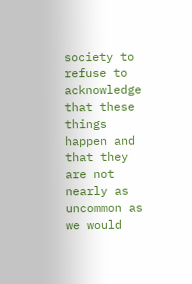society to refuse to acknowledge that these things happen and that they are not nearly as uncommon as we would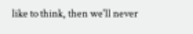like to think, then we'll never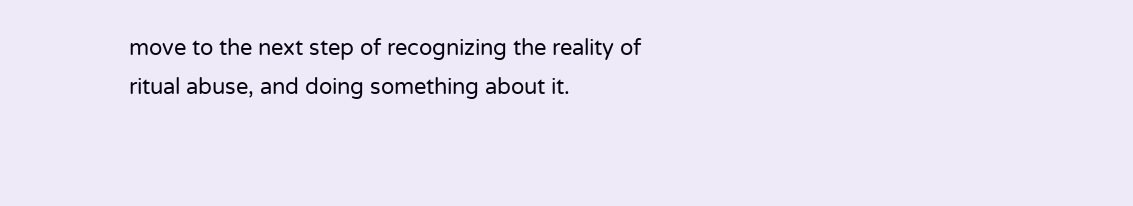move to the next step of recognizing the reality of ritual abuse, and doing something about it.